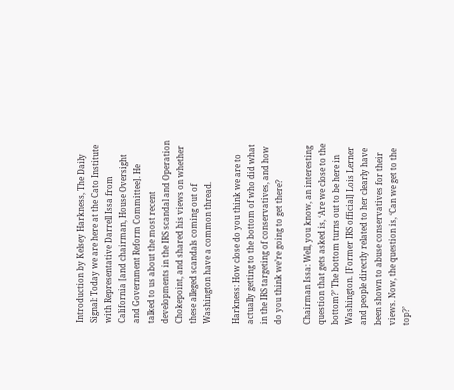Introduction by Kelsey Harkness, The Daily Signal: Today we are here at the Cato Institute with Representative Darrell Issa from California [and chairman, House Oversight and Government Reform Committee]. He talked to us about the most recent developments in the IRS scandal and Operation Chokepoint, and shared his views on whether these alleged scandals coming out of Washington have a common thread.

Harkness: How close do you think we are to actually getting to the bottom of who did what in the IRS targeting of conservatives, and how do you think we’re going to get there?

Chairman Issa: Well, you know, an interesting question that gets asked is, ‘Are we close to the bottom?’ The bottom turns out to be here in Washington. [Former IRS official] Lois Lerner and people directly related to her clearly have been shown to abuse conservatives for their views. Now, the question is, ‘Can we get to the top?’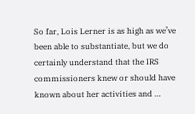So far, Lois Lerner is as high as we’ve been able to substantiate, but we do certainly understand that the IRS commissioners knew or should have known about her activities and …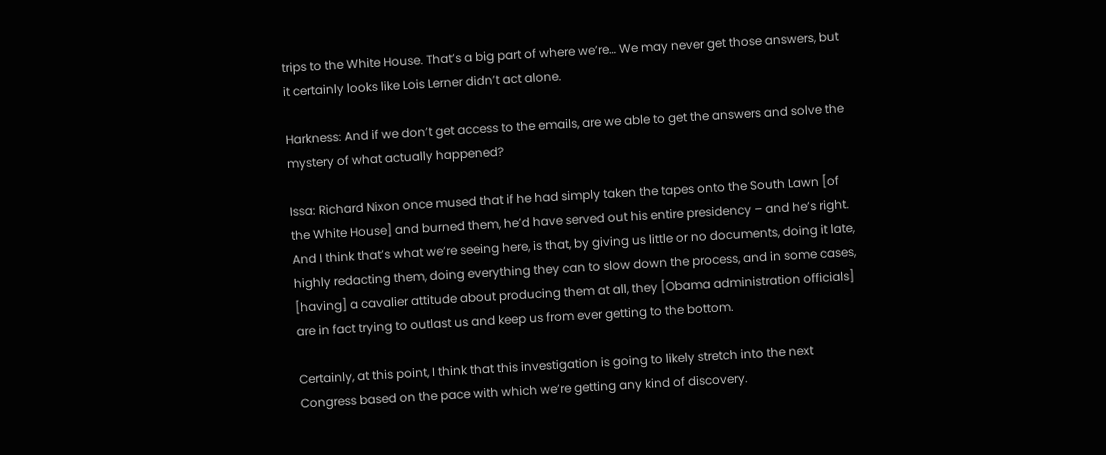trips to the White House. That’s a big part of where we’re… We may never get those answers, but it certainly looks like Lois Lerner didn’t act alone.

Harkness: And if we don’t get access to the emails, are we able to get the answers and solve the mystery of what actually happened?

Issa: Richard Nixon once mused that if he had simply taken the tapes onto the South Lawn [of the White House] and burned them, he’d have served out his entire presidency – and he’s right. And I think that’s what we’re seeing here, is that, by giving us little or no documents, doing it late, highly redacting them, doing everything they can to slow down the process, and in some cases, [having] a cavalier attitude about producing them at all, they [Obama administration officials] are in fact trying to outlast us and keep us from ever getting to the bottom.

Certainly, at this point, I think that this investigation is going to likely stretch into the next Congress based on the pace with which we’re getting any kind of discovery.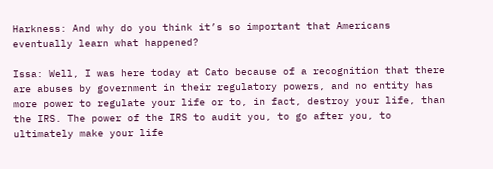Harkness: And why do you think it’s so important that Americans eventually learn what happened?

Issa: Well, I was here today at Cato because of a recognition that there are abuses by government in their regulatory powers, and no entity has more power to regulate your life or to, in fact, destroy your life, than the IRS. The power of the IRS to audit you, to go after you, to ultimately make your life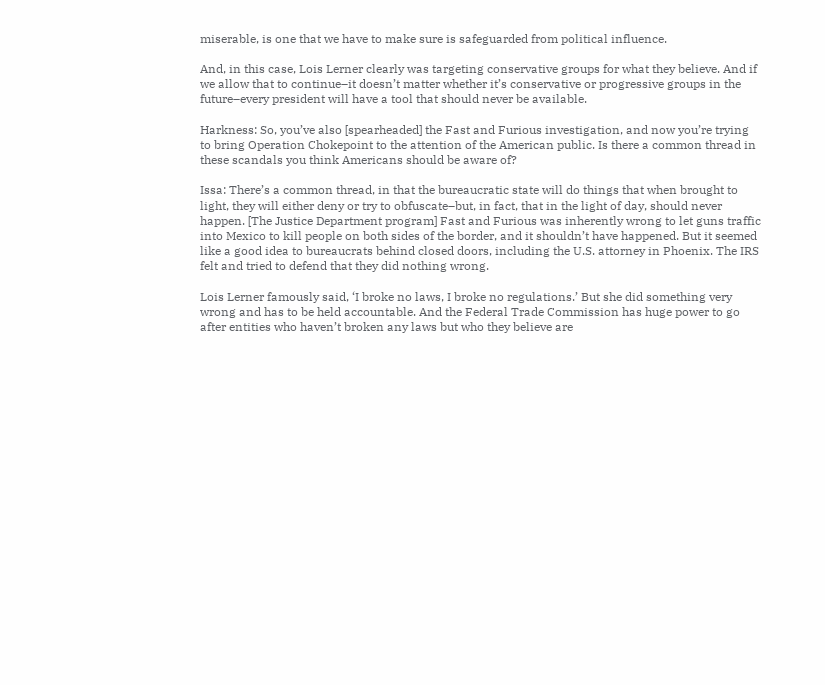miserable, is one that we have to make sure is safeguarded from political influence.

And, in this case, Lois Lerner clearly was targeting conservative groups for what they believe. And if we allow that to continue–it doesn’t matter whether it’s conservative or progressive groups in the future–every president will have a tool that should never be available.

Harkness: So, you’ve also [spearheaded] the Fast and Furious investigation, and now you’re trying to bring Operation Chokepoint to the attention of the American public. Is there a common thread in these scandals you think Americans should be aware of?

Issa: There’s a common thread, in that the bureaucratic state will do things that when brought to light, they will either deny or try to obfuscate–but, in fact, that in the light of day, should never happen. [The Justice Department program] Fast and Furious was inherently wrong to let guns traffic into Mexico to kill people on both sides of the border, and it shouldn’t have happened. But it seemed like a good idea to bureaucrats behind closed doors, including the U.S. attorney in Phoenix. The IRS felt and tried to defend that they did nothing wrong.

Lois Lerner famously said, ‘I broke no laws, I broke no regulations.’ But she did something very wrong and has to be held accountable. And the Federal Trade Commission has huge power to go after entities who haven’t broken any laws but who they believe are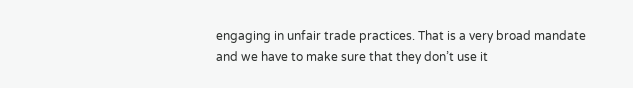engaging in unfair trade practices. That is a very broad mandate and we have to make sure that they don’t use it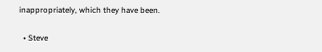inappropriately, which they have been.

  • Steve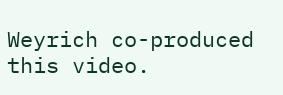Weyrich co-produced this video.